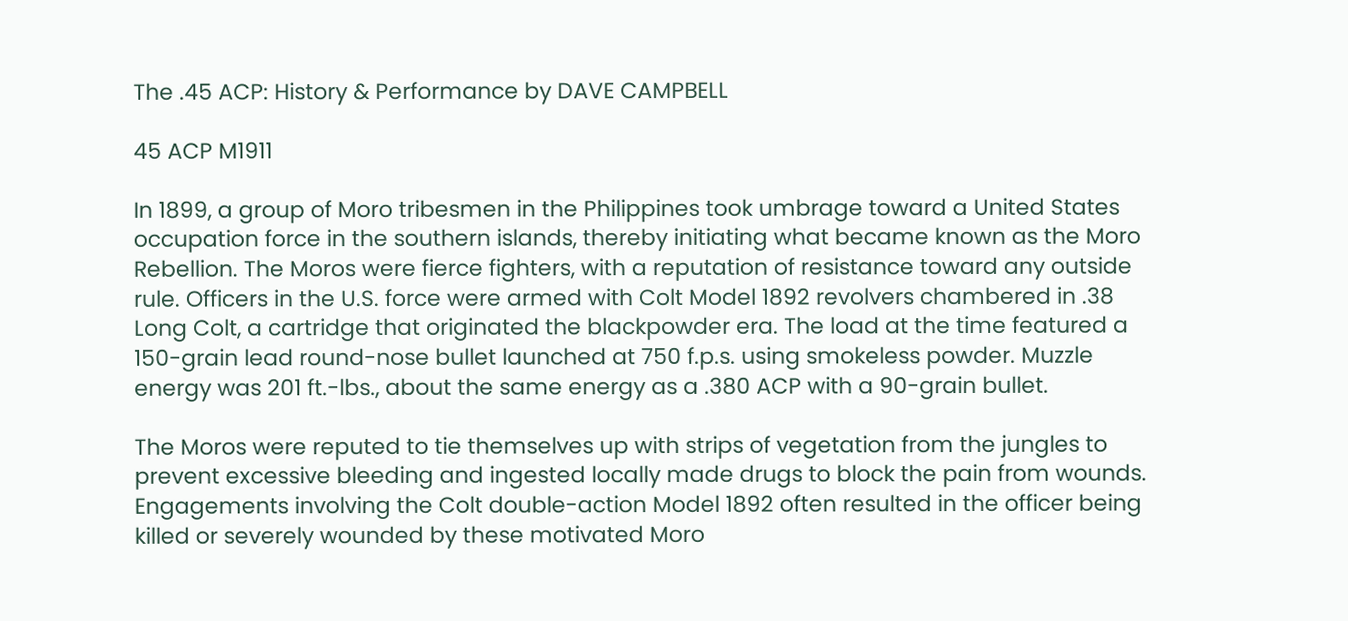The .45 ACP: History & Performance by DAVE CAMPBELL

45 ACP M1911

In 1899, a group of Moro tribesmen in the Philippines took umbrage toward a United States occupation force in the southern islands, thereby initiating what became known as the Moro Rebellion. The Moros were fierce fighters, with a reputation of resistance toward any outside rule. Officers in the U.S. force were armed with Colt Model 1892 revolvers chambered in .38 Long Colt, a cartridge that originated the blackpowder era. The load at the time featured a 150-grain lead round-nose bullet launched at 750 f.p.s. using smokeless powder. Muzzle energy was 201 ft.-lbs., about the same energy as a .380 ACP with a 90-grain bullet.

The Moros were reputed to tie themselves up with strips of vegetation from the jungles to prevent excessive bleeding and ingested locally made drugs to block the pain from wounds. Engagements involving the Colt double-action Model 1892 often resulted in the officer being killed or severely wounded by these motivated Moro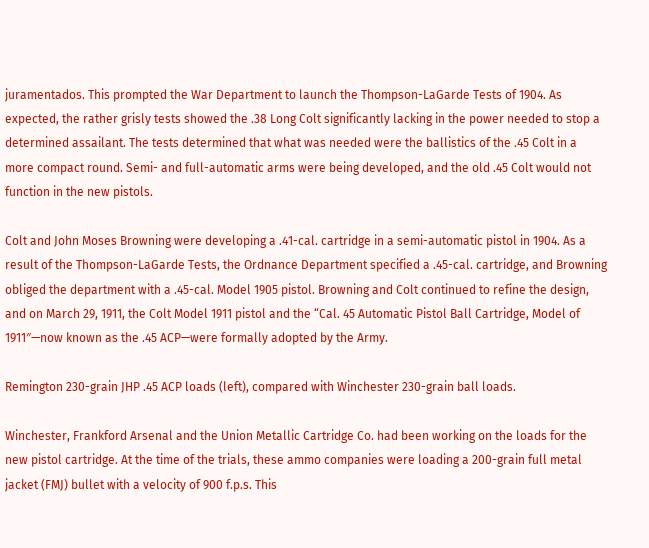juramentados. This prompted the War Department to launch the Thompson-LaGarde Tests of 1904. As expected, the rather grisly tests showed the .38 Long Colt significantly lacking in the power needed to stop a determined assailant. The tests determined that what was needed were the ballistics of the .45 Colt in a more compact round. Semi- and full-automatic arms were being developed, and the old .45 Colt would not function in the new pistols.

Colt and John Moses Browning were developing a .41-cal. cartridge in a semi-automatic pistol in 1904. As a result of the Thompson-LaGarde Tests, the Ordnance Department specified a .45-cal. cartridge, and Browning obliged the department with a .45-cal. Model 1905 pistol. Browning and Colt continued to refine the design, and on March 29, 1911, the Colt Model 1911 pistol and the “Cal. 45 Automatic Pistol Ball Cartridge, Model of 1911″—now known as the .45 ACP—were formally adopted by the Army.

Remington 230-grain JHP .45 ACP loads (left), compared with Winchester 230-grain ball loads.

Winchester, Frankford Arsenal and the Union Metallic Cartridge Co. had been working on the loads for the new pistol cartridge. At the time of the trials, these ammo companies were loading a 200-grain full metal jacket (FMJ) bullet with a velocity of 900 f.p.s. This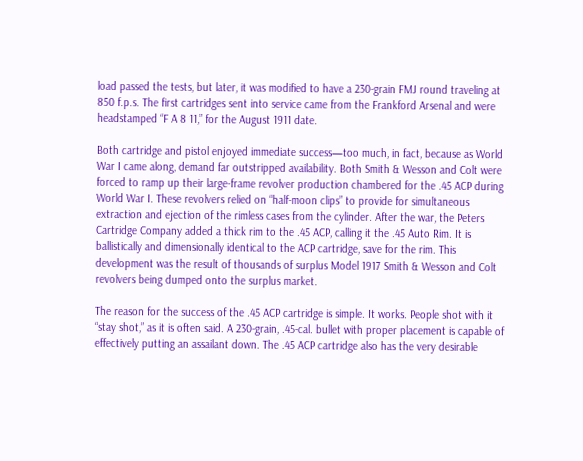load passed the tests, but later, it was modified to have a 230-grain FMJ round traveling at 850 f.p.s. The first cartridges sent into service came from the Frankford Arsenal and were headstamped “F A 8 11,” for the August 1911 date.

Both cartridge and pistol enjoyed immediate success—too much, in fact, because as World War I came along, demand far outstripped availability. Both Smith & Wesson and Colt were forced to ramp up their large-frame revolver production chambered for the .45 ACP during World War I. These revolvers relied on “half-moon clips” to provide for simultaneous extraction and ejection of the rimless cases from the cylinder. After the war, the Peters Cartridge Company added a thick rim to the .45 ACP, calling it the .45 Auto Rim. It is ballistically and dimensionally identical to the ACP cartridge, save for the rim. This development was the result of thousands of surplus Model 1917 Smith & Wesson and Colt revolvers being dumped onto the surplus market.

The reason for the success of the .45 ACP cartridge is simple. It works. People shot with it “stay shot,” as it is often said. A 230-grain, .45-cal. bullet with proper placement is capable of effectively putting an assailant down. The .45 ACP cartridge also has the very desirable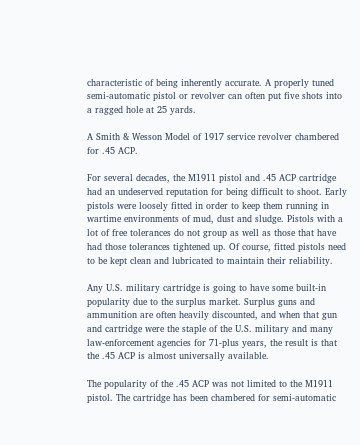characteristic of being inherently accurate. A properly tuned semi-automatic pistol or revolver can often put five shots into a ragged hole at 25 yards.

A Smith & Wesson Model of 1917 service revolver chambered for .45 ACP.

For several decades, the M1911 pistol and .45 ACP cartridge had an undeserved reputation for being difficult to shoot. Early pistols were loosely fitted in order to keep them running in wartime environments of mud, dust and sludge. Pistols with a lot of free tolerances do not group as well as those that have had those tolerances tightened up. Of course, fitted pistols need to be kept clean and lubricated to maintain their reliability.

Any U.S. military cartridge is going to have some built-in popularity due to the surplus market. Surplus guns and ammunition are often heavily discounted, and when that gun and cartridge were the staple of the U.S. military and many law-enforcement agencies for 71-plus years, the result is that the .45 ACP is almost universally available.

The popularity of the .45 ACP was not limited to the M1911 pistol. The cartridge has been chambered for semi-automatic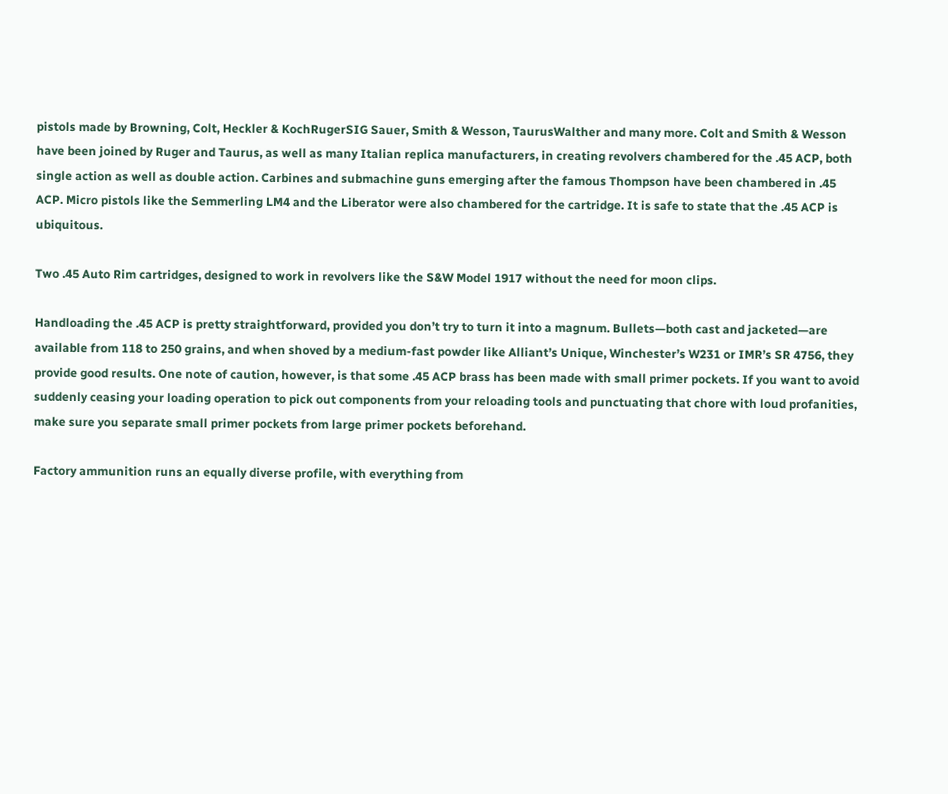pistols made by Browning, Colt, Heckler & KochRugerSIG Sauer, Smith & Wesson, TaurusWalther and many more. Colt and Smith & Wesson have been joined by Ruger and Taurus, as well as many Italian replica manufacturers, in creating revolvers chambered for the .45 ACP, both single action as well as double action. Carbines and submachine guns emerging after the famous Thompson have been chambered in .45 ACP. Micro pistols like the Semmerling LM4 and the Liberator were also chambered for the cartridge. It is safe to state that the .45 ACP is ubiquitous.

Two .45 Auto Rim cartridges, designed to work in revolvers like the S&W Model 1917 without the need for moon clips.

Handloading the .45 ACP is pretty straightforward, provided you don’t try to turn it into a magnum. Bullets—both cast and jacketed—are available from 118 to 250 grains, and when shoved by a medium-fast powder like Alliant’s Unique, Winchester’s W231 or IMR’s SR 4756, they provide good results. One note of caution, however, is that some .45 ACP brass has been made with small primer pockets. If you want to avoid suddenly ceasing your loading operation to pick out components from your reloading tools and punctuating that chore with loud profanities, make sure you separate small primer pockets from large primer pockets beforehand.

Factory ammunition runs an equally diverse profile, with everything from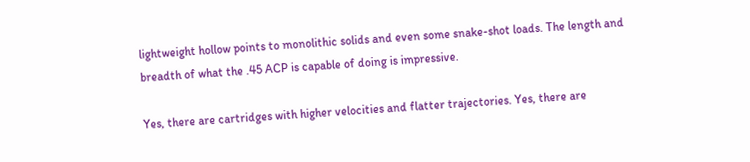lightweight hollow points to monolithic solids and even some snake-shot loads. The length and breadth of what the .45 ACP is capable of doing is impressive.

Yes, there are cartridges with higher velocities and flatter trajectories. Yes, there are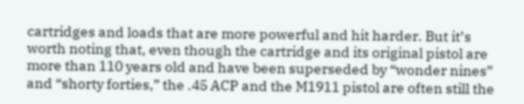cartridges and loads that are more powerful and hit harder. But it’s worth noting that, even though the cartridge and its original pistol are more than 110 years old and have been superseded by “wonder nines” and “shorty forties,” the .45 ACP and the M1911 pistol are often still the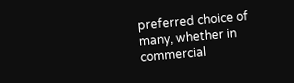preferred choice of many, whether in commercial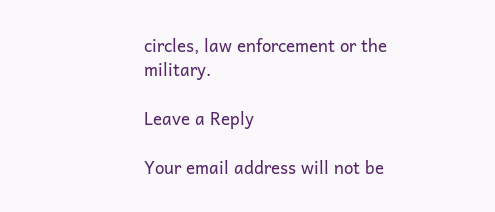circles, law enforcement or the military.

Leave a Reply

Your email address will not be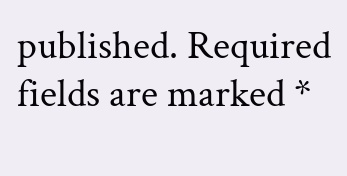published. Required fields are marked *